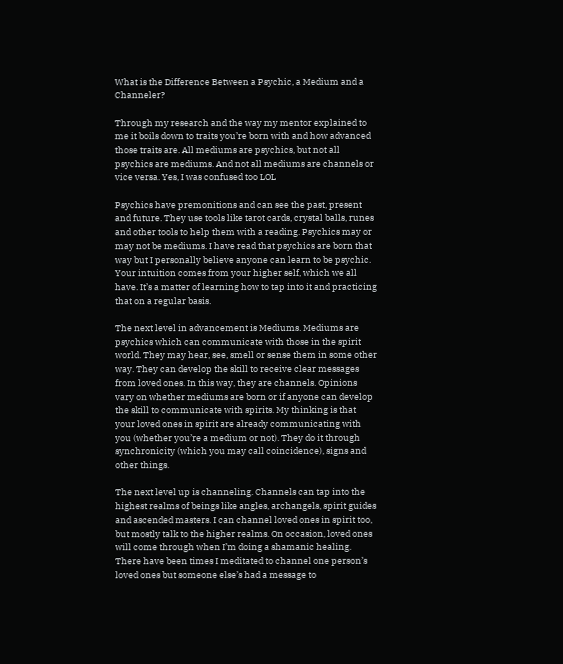What is the Difference Between a Psychic, a Medium and a Channeler?

Through my research and the way my mentor explained to me it boils down to traits you’re born with and how advanced those traits are. All mediums are psychics, but not all psychics are mediums. And not all mediums are channels or vice versa. Yes, I was confused too LOL

Psychics have premonitions and can see the past, present and future. They use tools like tarot cards, crystal balls, runes and other tools to help them with a reading. Psychics may or may not be mediums. I have read that psychics are born that way but I personally believe anyone can learn to be psychic. Your intuition comes from your higher self, which we all have. It’s a matter of learning how to tap into it and practicing that on a regular basis.

The next level in advancement is Mediums. Mediums are psychics which can communicate with those in the spirit world. They may hear, see, smell or sense them in some other way. They can develop the skill to receive clear messages from loved ones. In this way, they are channels. Opinions vary on whether mediums are born or if anyone can develop the skill to communicate with spirits. My thinking is that your loved ones in spirit are already communicating with you (whether you’re a medium or not). They do it through synchronicity (which you may call coincidence), signs and other things.

The next level up is channeling. Channels can tap into the highest realms of beings like angles, archangels, spirit guides and ascended masters. I can channel loved ones in spirit too, but mostly talk to the higher realms. On occasion, loved ones will come through when I’m doing a shamanic healing. There have been times I meditated to channel one person’s loved ones but someone else’s had a message to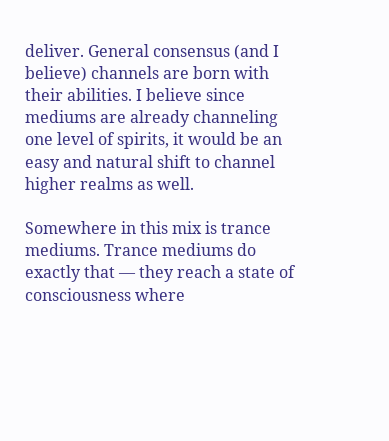deliver. General consensus (and I believe) channels are born with their abilities. I believe since mediums are already channeling one level of spirits, it would be an easy and natural shift to channel higher realms as well.

Somewhere in this mix is trance mediums. Trance mediums do exactly that — they reach a state of consciousness where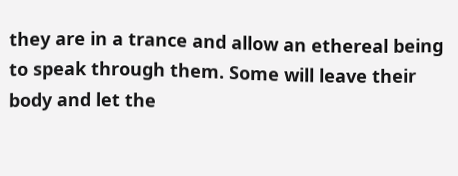they are in a trance and allow an ethereal being to speak through them. Some will leave their body and let the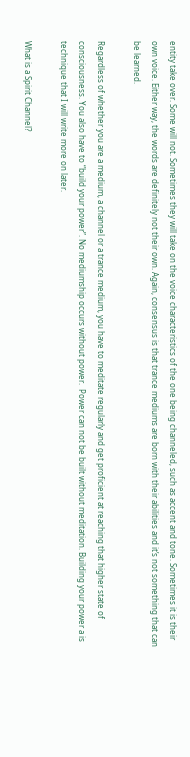entity take over. Some will not. Sometimes they will take on the voice characteristics of the one being channeled, such as accent and tone. Sometimes it is their own voice. Either way, the words are definitely not their own. Again, consensus is that trance mediums are born with their abilities and it’s not something that can be learned.

Regardless of whether you are a medium, a channel or a trance medium, you have to meditate regularly and get proficient at reaching that higher state of consciousness. You also have to “build your power”. No mediumship occurs without power.  Power can not be built without meditation. Building your power a is technique that I will write more on later.

What is a Spirit Channel?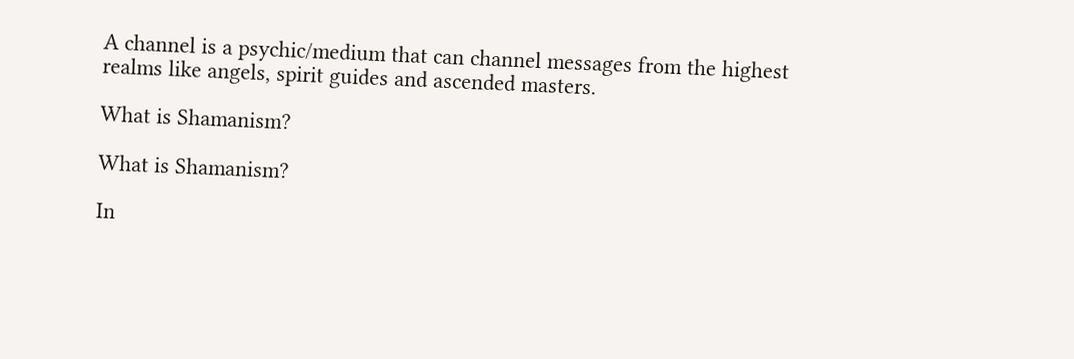A channel is a psychic/medium that can channel messages from the highest realms like angels, spirit guides and ascended masters.

What is Shamanism?

What is Shamanism?

In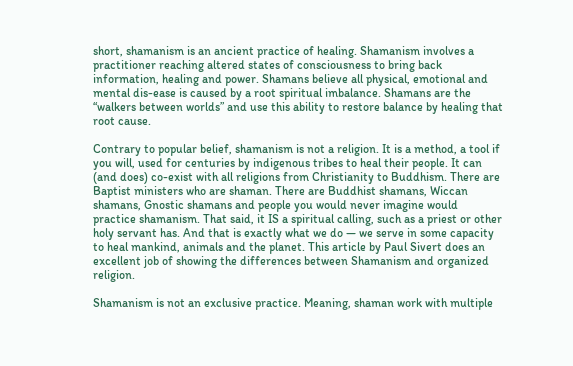short, shamanism is an ancient practice of healing. Shamanism involves a practitioner reaching altered states of consciousness to bring back information, healing and power. Shamans believe all physical, emotional and mental dis-ease is caused by a root spiritual imbalance. Shamans are the “walkers between worlds” and use this ability to restore balance by healing that root cause.

Contrary to popular belief, shamanism is not a religion. It is a method, a tool if you will, used for centuries by indigenous tribes to heal their people. It can (and does) co-exist with all religions from Christianity to Buddhism. There are Baptist ministers who are shaman. There are Buddhist shamans, Wiccan shamans, Gnostic shamans and people you would never imagine would practice shamanism. That said, it IS a spiritual calling, such as a priest or other holy servant has. And that is exactly what we do — we serve in some capacity to heal mankind, animals and the planet. This article by Paul Sivert does an excellent job of showing the differences between Shamanism and organized religion.

Shamanism is not an exclusive practice. Meaning, shaman work with multiple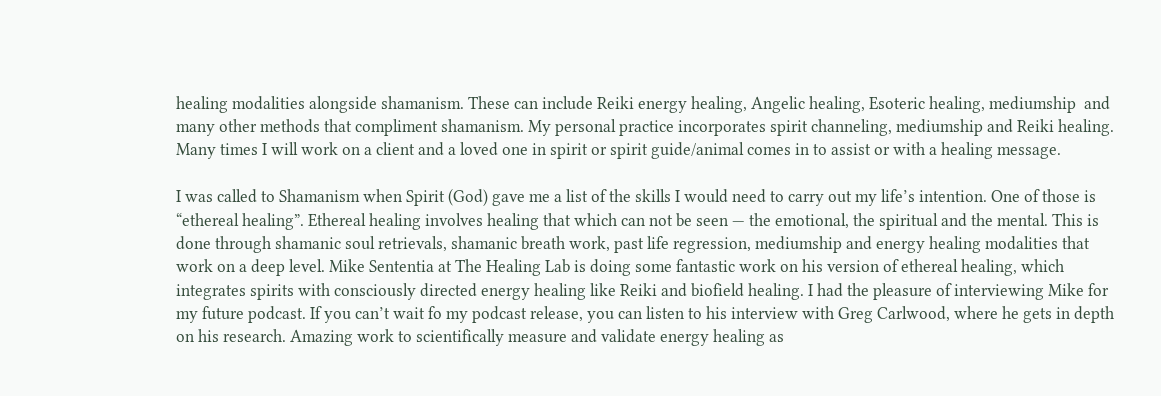healing modalities alongside shamanism. These can include Reiki energy healing, Angelic healing, Esoteric healing, mediumship  and many other methods that compliment shamanism. My personal practice incorporates spirit channeling, mediumship and Reiki healing. Many times I will work on a client and a loved one in spirit or spirit guide/animal comes in to assist or with a healing message.

I was called to Shamanism when Spirit (God) gave me a list of the skills I would need to carry out my life’s intention. One of those is “ethereal healing”. Ethereal healing involves healing that which can not be seen — the emotional, the spiritual and the mental. This is done through shamanic soul retrievals, shamanic breath work, past life regression, mediumship and energy healing modalities that work on a deep level. Mike Sententia at The Healing Lab is doing some fantastic work on his version of ethereal healing, which integrates spirits with consciously directed energy healing like Reiki and biofield healing. I had the pleasure of interviewing Mike for my future podcast. If you can’t wait fo my podcast release, you can listen to his interview with Greg Carlwood, where he gets in depth on his research. Amazing work to scientifically measure and validate energy healing as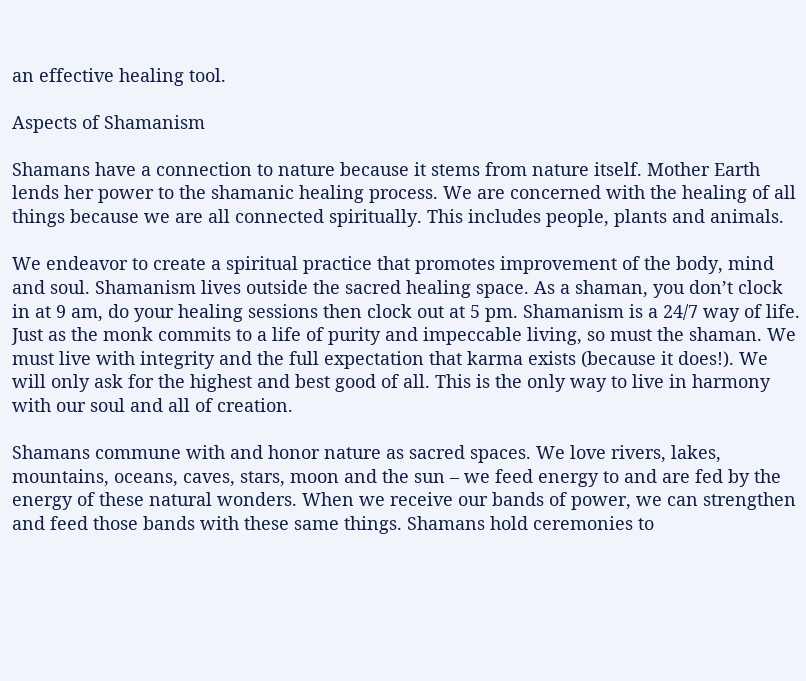an effective healing tool.

Aspects of Shamanism

Shamans have a connection to nature because it stems from nature itself. Mother Earth lends her power to the shamanic healing process. We are concerned with the healing of all things because we are all connected spiritually. This includes people, plants and animals.

We endeavor to create a spiritual practice that promotes improvement of the body, mind and soul. Shamanism lives outside the sacred healing space. As a shaman, you don’t clock in at 9 am, do your healing sessions then clock out at 5 pm. Shamanism is a 24/7 way of life. Just as the monk commits to a life of purity and impeccable living, so must the shaman. We must live with integrity and the full expectation that karma exists (because it does!). We will only ask for the highest and best good of all. This is the only way to live in harmony with our soul and all of creation.

Shamans commune with and honor nature as sacred spaces. We love rivers, lakes, mountains, oceans, caves, stars, moon and the sun – we feed energy to and are fed by the energy of these natural wonders. When we receive our bands of power, we can strengthen and feed those bands with these same things. Shamans hold ceremonies to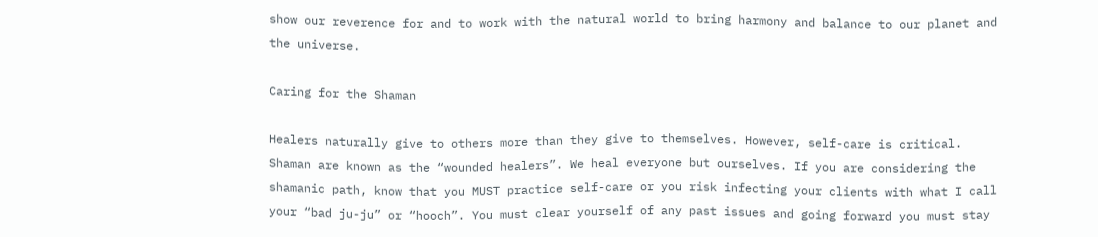show our reverence for and to work with the natural world to bring harmony and balance to our planet and the universe.

Caring for the Shaman

Healers naturally give to others more than they give to themselves. However, self-care is critical. Shaman are known as the “wounded healers”. We heal everyone but ourselves. If you are considering the shamanic path, know that you MUST practice self-care or you risk infecting your clients with what I call your “bad ju-ju” or “hooch”. You must clear yourself of any past issues and going forward you must stay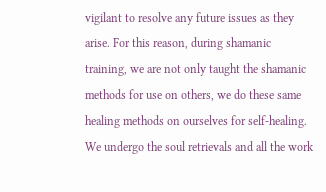vigilant to resolve any future issues as they arise. For this reason, during shamanic training, we are not only taught the shamanic methods for use on others, we do these same healing methods on ourselves for self-healing. We undergo the soul retrievals and all the work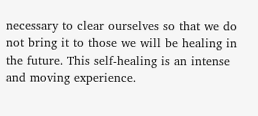necessary to clear ourselves so that we do not bring it to those we will be healing in the future. This self-healing is an intense and moving experience.